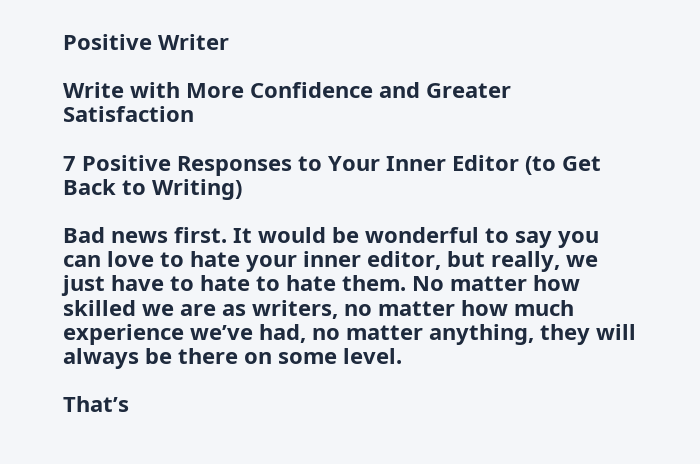Positive Writer

Write with More Confidence and Greater Satisfaction

7 Positive Responses to Your Inner Editor (to Get Back to Writing)

Bad news first. It would be wonderful to say you can love to hate your inner editor, but really, we just have to hate to hate them. No matter how skilled we are as writers, no matter how much experience we’ve had, no matter anything, they will always be there on some level.

That’s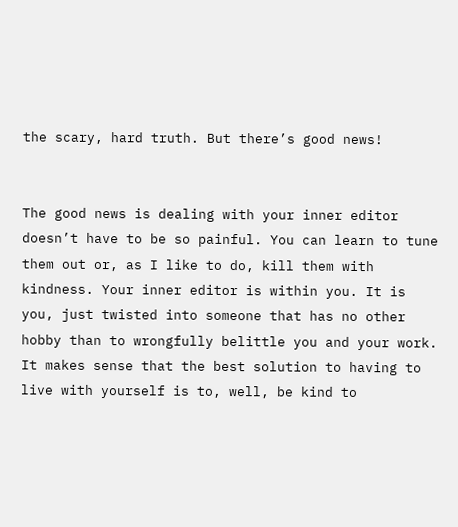the scary, hard truth. But there’s good news!


The good news is dealing with your inner editor doesn’t have to be so painful. You can learn to tune them out or, as I like to do, kill them with kindness. Your inner editor is within you. It is you, just twisted into someone that has no other hobby than to wrongfully belittle you and your work. It makes sense that the best solution to having to live with yourself is to, well, be kind to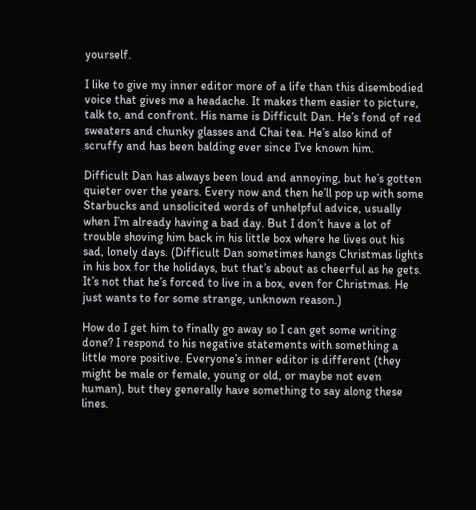yourself.

I like to give my inner editor more of a life than this disembodied voice that gives me a headache. It makes them easier to picture, talk to, and confront. His name is Difficult Dan. He’s fond of red sweaters and chunky glasses and Chai tea. He’s also kind of scruffy and has been balding ever since I’ve known him.

Difficult Dan has always been loud and annoying, but he’s gotten quieter over the years. Every now and then he’ll pop up with some Starbucks and unsolicited words of unhelpful advice, usually when I’m already having a bad day. But I don’t have a lot of trouble shoving him back in his little box where he lives out his sad, lonely days. (Difficult Dan sometimes hangs Christmas lights in his box for the holidays, but that’s about as cheerful as he gets. It’s not that he’s forced to live in a box, even for Christmas. He just wants to for some strange, unknown reason.)

How do I get him to finally go away so I can get some writing done? I respond to his negative statements with something a little more positive. Everyone’s inner editor is different (they might be male or female, young or old, or maybe not even human), but they generally have something to say along these lines.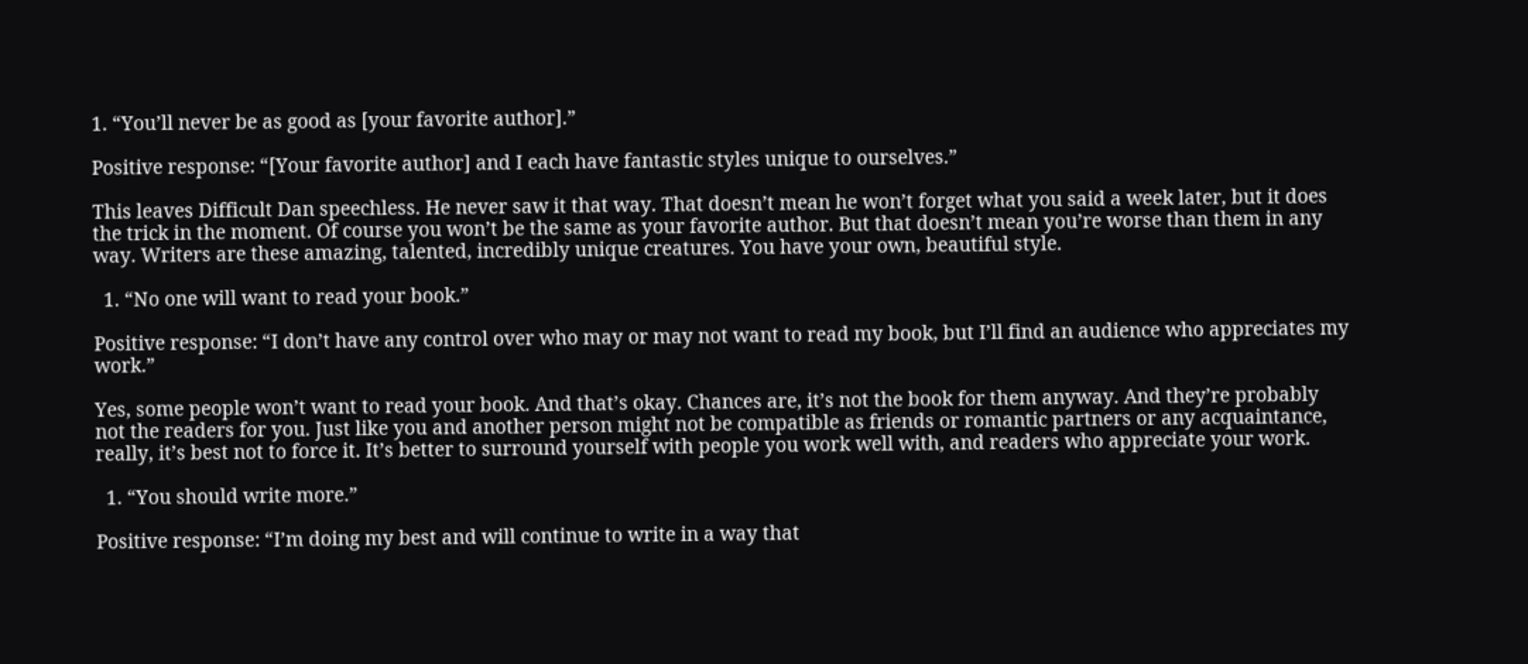1. “You’ll never be as good as [your favorite author].”

Positive response: “[Your favorite author] and I each have fantastic styles unique to ourselves.”

This leaves Difficult Dan speechless. He never saw it that way. That doesn’t mean he won’t forget what you said a week later, but it does the trick in the moment. Of course you won’t be the same as your favorite author. But that doesn’t mean you’re worse than them in any way. Writers are these amazing, talented, incredibly unique creatures. You have your own, beautiful style.

  1. “No one will want to read your book.”

Positive response: “I don’t have any control over who may or may not want to read my book, but I’ll find an audience who appreciates my work.”

Yes, some people won’t want to read your book. And that’s okay. Chances are, it’s not the book for them anyway. And they’re probably not the readers for you. Just like you and another person might not be compatible as friends or romantic partners or any acquaintance, really, it’s best not to force it. It’s better to surround yourself with people you work well with, and readers who appreciate your work.

  1. “You should write more.”

Positive response: “I’m doing my best and will continue to write in a way that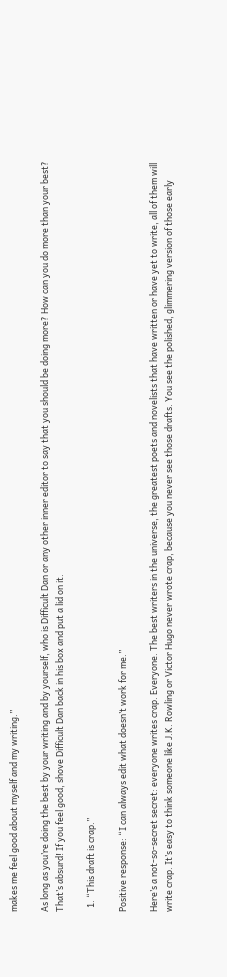makes me feel good about myself and my writing.”

As long as you’re doing the best by your writing and by yourself, who is Difficult Dan or any other inner editor to say that you should be doing more? How can you do more than your best? That’s absurd! If you feel good, shove Difficult Dan back in his box and put a lid on it.

  1. “This draft is crap.”

Positive response: “I can always edit what doesn’t work for me.”

Here’s a not-so-secret secret: everyone writes crap. Everyone. The best writers in the universe, the greatest poets and novelists that have written or have yet to write, all of them will write crap. It’s easy to think someone like J.K. Rowling or Victor Hugo never wrote crap, because you never see those drafts. You see the polished, glimmering version of those early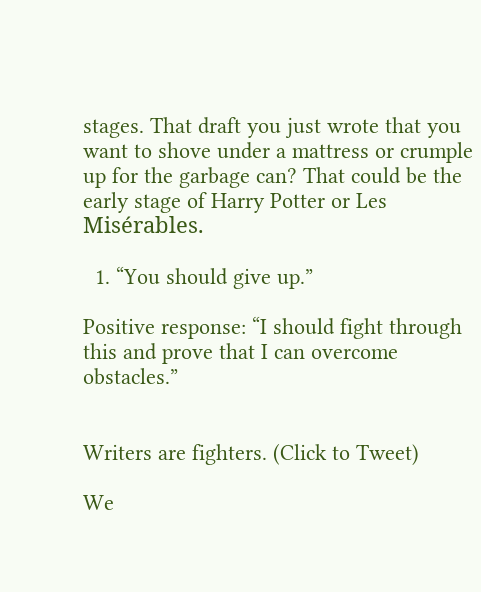stages. That draft you just wrote that you want to shove under a mattress or crumple up for the garbage can? That could be the early stage of Harry Potter or Les Misérables.

  1. “You should give up.”

Positive response: “I should fight through this and prove that I can overcome obstacles.”


Writers are fighters. (Click to Tweet)

We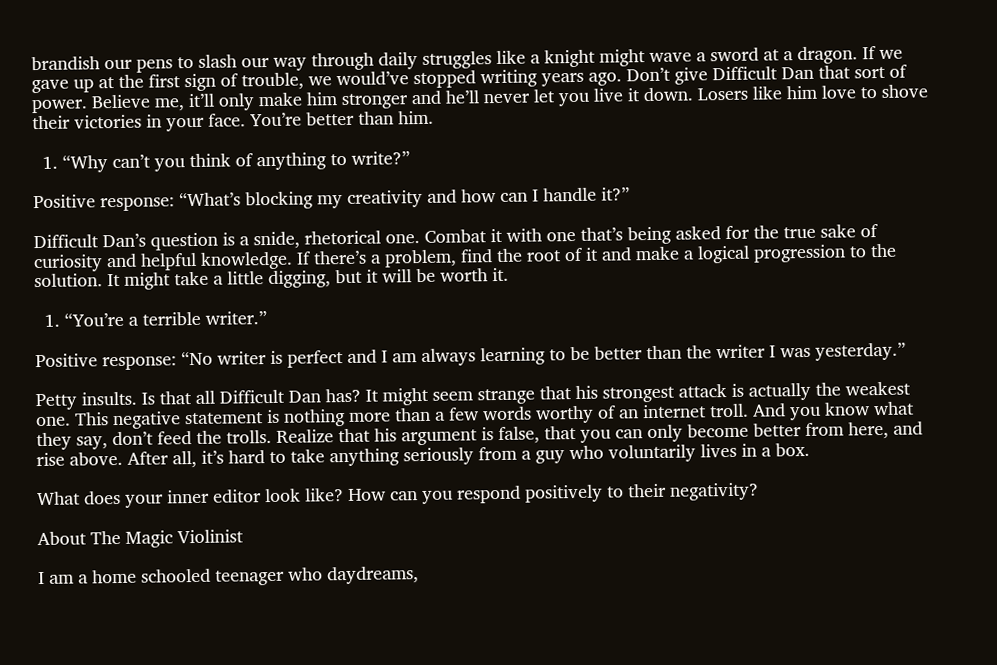brandish our pens to slash our way through daily struggles like a knight might wave a sword at a dragon. If we gave up at the first sign of trouble, we would’ve stopped writing years ago. Don’t give Difficult Dan that sort of power. Believe me, it’ll only make him stronger and he’ll never let you live it down. Losers like him love to shove their victories in your face. You’re better than him.

  1. “Why can’t you think of anything to write?”

Positive response: “What’s blocking my creativity and how can I handle it?”

Difficult Dan’s question is a snide, rhetorical one. Combat it with one that’s being asked for the true sake of curiosity and helpful knowledge. If there’s a problem, find the root of it and make a logical progression to the solution. It might take a little digging, but it will be worth it.

  1. “You’re a terrible writer.”

Positive response: “No writer is perfect and I am always learning to be better than the writer I was yesterday.”

Petty insults. Is that all Difficult Dan has? It might seem strange that his strongest attack is actually the weakest one. This negative statement is nothing more than a few words worthy of an internet troll. And you know what they say, don’t feed the trolls. Realize that his argument is false, that you can only become better from here, and rise above. After all, it’s hard to take anything seriously from a guy who voluntarily lives in a box.

What does your inner editor look like? How can you respond positively to their negativity?

About The Magic Violinist

I am a home schooled teenager who daydreams,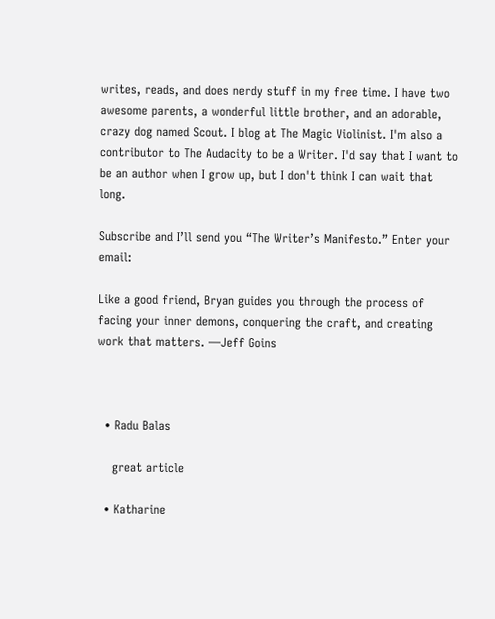writes, reads, and does nerdy stuff in my free time. I have two awesome parents, a wonderful little brother, and an adorable, crazy dog named Scout. I blog at The Magic Violinist. I'm also a contributor to The Audacity to be a Writer. I'd say that I want to be an author when I grow up, but I don't think I can wait that long.

Subscribe and I’ll send you “The Writer’s Manifesto.” Enter your email:

Like a good friend, Bryan guides you through the process of facing your inner demons, conquering the craft, and creating work that matters. ―Jeff Goins



  • Radu Balas

    great article

  • Katharine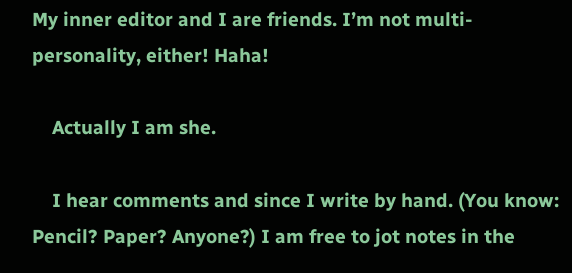My inner editor and I are friends. I’m not multi-personality, either! Haha!

    Actually I am she.

    I hear comments and since I write by hand. (You know: Pencil? Paper? Anyone?) I am free to jot notes in the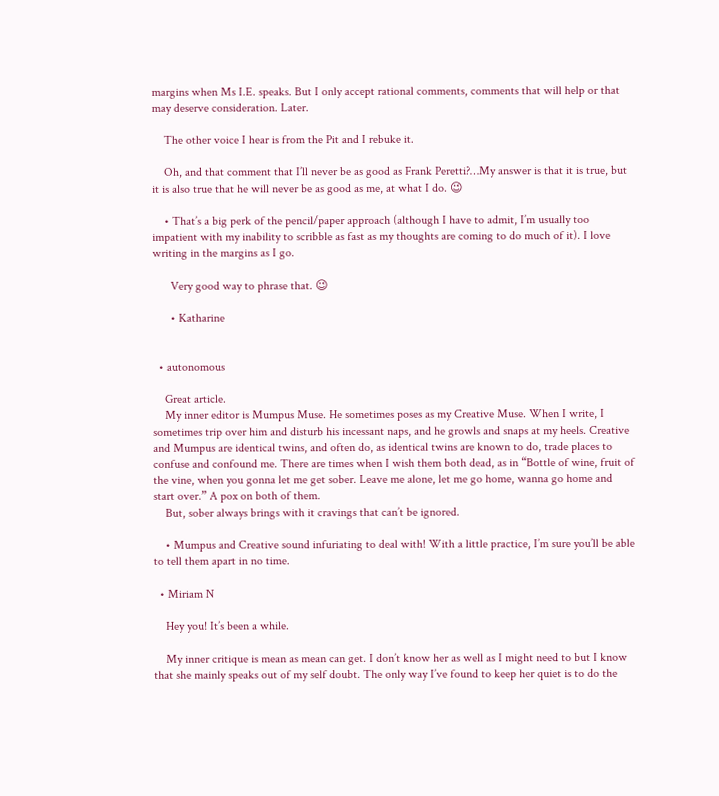margins when Ms I.E. speaks. But I only accept rational comments, comments that will help or that may deserve consideration. Later.

    The other voice I hear is from the Pit and I rebuke it.

    Oh, and that comment that I’ll never be as good as Frank Peretti?…My answer is that it is true, but it is also true that he will never be as good as me, at what I do. 😉

    • That’s a big perk of the pencil/paper approach (although I have to admit, I’m usually too impatient with my inability to scribble as fast as my thoughts are coming to do much of it). I love writing in the margins as I go.

      Very good way to phrase that. 😉

      • Katharine


  • autonomous

    Great article.
    My inner editor is Mumpus Muse. He sometimes poses as my Creative Muse. When I write, I sometimes trip over him and disturb his incessant naps, and he growls and snaps at my heels. Creative and Mumpus are identical twins, and often do, as identical twins are known to do, trade places to confuse and confound me. There are times when I wish them both dead, as in “Bottle of wine, fruit of the vine, when you gonna let me get sober. Leave me alone, let me go home, wanna go home and start over.” A pox on both of them.
    But, sober always brings with it cravings that can’t be ignored.

    • Mumpus and Creative sound infuriating to deal with! With a little practice, I’m sure you’ll be able to tell them apart in no time.

  • Miriam N

    Hey you! It’s been a while.

    My inner critique is mean as mean can get. I don’t know her as well as I might need to but I know that she mainly speaks out of my self doubt. The only way I’ve found to keep her quiet is to do the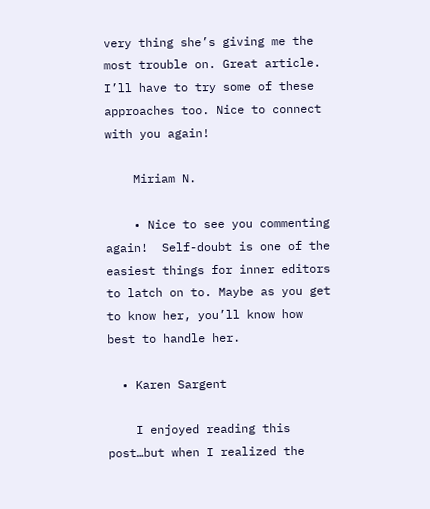very thing she’s giving me the most trouble on. Great article. I’ll have to try some of these approaches too. Nice to connect with you again!

    Miriam N.

    • Nice to see you commenting again!  Self-doubt is one of the easiest things for inner editors to latch on to. Maybe as you get to know her, you’ll know how best to handle her.

  • Karen Sargent

    I enjoyed reading this post…but when I realized the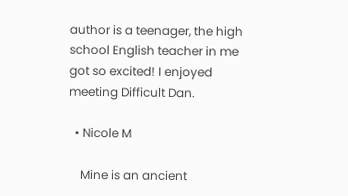author is a teenager, the high school English teacher in me got so excited! I enjoyed meeting Difficult Dan.

  • Nicole M

    Mine is an ancient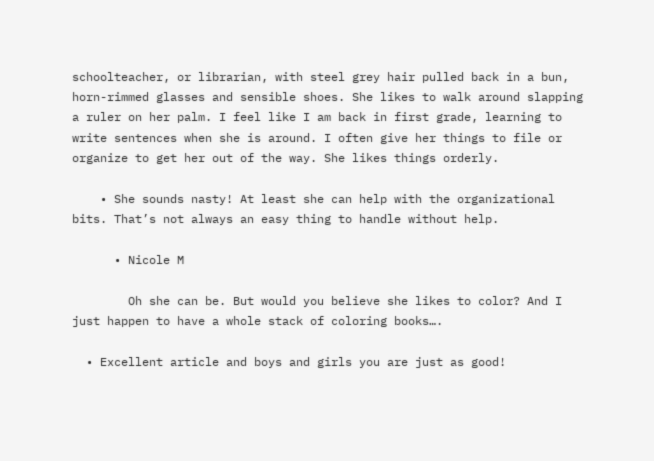schoolteacher, or librarian, with steel grey hair pulled back in a bun, horn-rimmed glasses and sensible shoes. She likes to walk around slapping a ruler on her palm. I feel like I am back in first grade, learning to write sentences when she is around. I often give her things to file or organize to get her out of the way. She likes things orderly.

    • She sounds nasty! At least she can help with the organizational bits. That’s not always an easy thing to handle without help.

      • Nicole M

        Oh she can be. But would you believe she likes to color? And I just happen to have a whole stack of coloring books….

  • Excellent article and boys and girls you are just as good!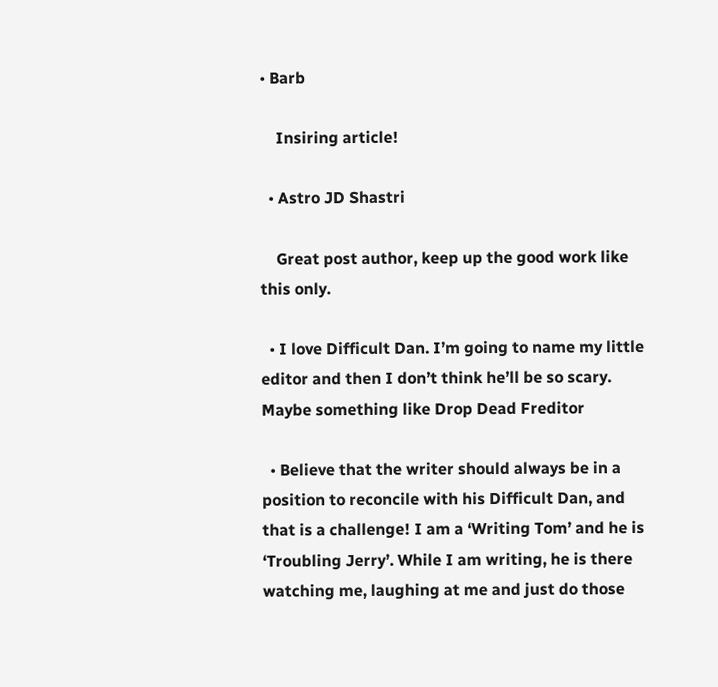• Barb

    Insiring article!

  • Astro JD Shastri

    Great post author, keep up the good work like this only.

  • I love Difficult Dan. I’m going to name my little editor and then I don’t think he’ll be so scary. Maybe something like Drop Dead Freditor

  • Believe that the writer should always be in a position to reconcile with his Difficult Dan, and that is a challenge! I am a ‘Writing Tom’ and he is ‘Troubling Jerry’. While I am writing, he is there watching me, laughing at me and just do those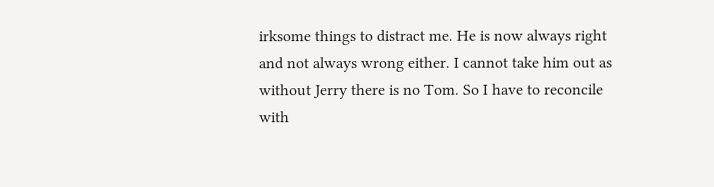irksome things to distract me. He is now always right and not always wrong either. I cannot take him out as without Jerry there is no Tom. So I have to reconcile with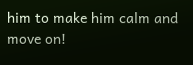him to make him calm and move on!